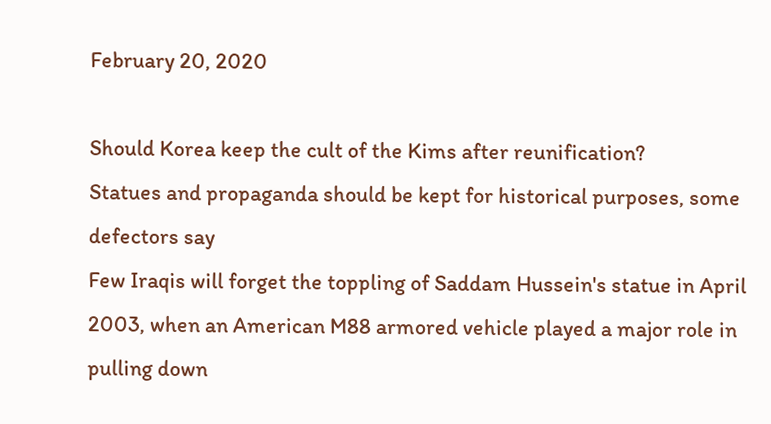February 20, 2020

Should Korea keep the cult of the Kims after reunification?
Statues and propaganda should be kept for historical purposes, some defectors say
Few Iraqis will forget the toppling of Saddam Hussein's statue in April 2003, when an American M88 armored vehicle played a major role in pulling down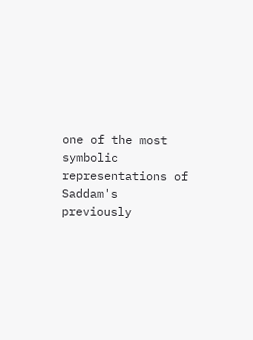one of the most symbolic representations of Saddam's previously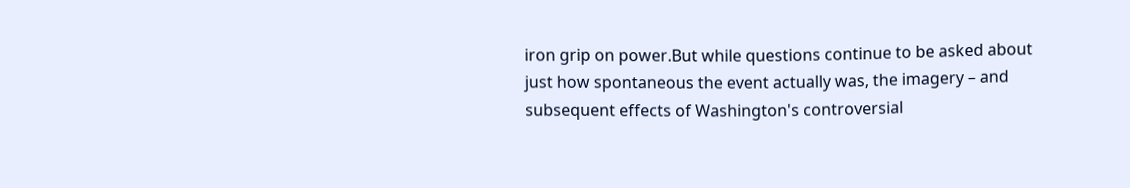iron grip on power.But while questions continue to be asked about just how spontaneous the event actually was, the imagery – and subsequent effects of Washington's controversial